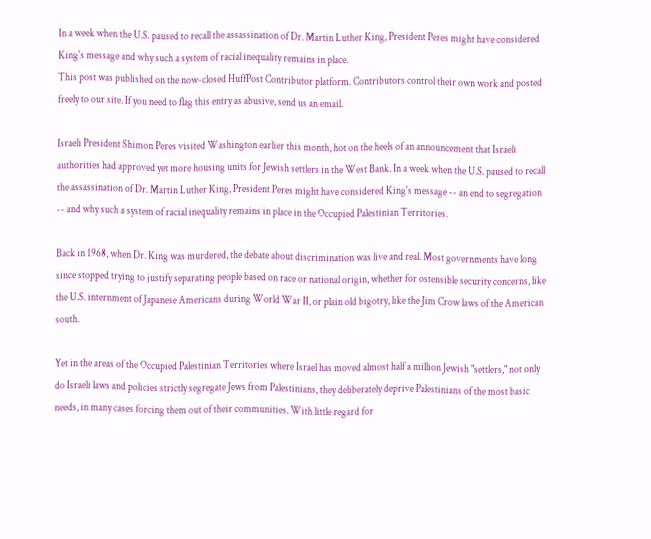In a week when the U.S. paused to recall the assassination of Dr. Martin Luther King, President Peres might have considered King's message and why such a system of racial inequality remains in place.
This post was published on the now-closed HuffPost Contributor platform. Contributors control their own work and posted freely to our site. If you need to flag this entry as abusive, send us an email.

Israeli President Shimon Peres visited Washington earlier this month, hot on the heels of an announcement that Israeli authorities had approved yet more housing units for Jewish settlers in the West Bank. In a week when the U.S. paused to recall the assassination of Dr. Martin Luther King, President Peres might have considered King's message -- an end to segregation -- and why such a system of racial inequality remains in place in the Occupied Palestinian Territories.

Back in 1968, when Dr. King was murdered, the debate about discrimination was live and real. Most governments have long since stopped trying to justify separating people based on race or national origin, whether for ostensible security concerns, like the U.S. internment of Japanese Americans during World War II, or plain old bigotry, like the Jim Crow laws of the American south.

Yet in the areas of the Occupied Palestinian Territories where Israel has moved almost half a million Jewish "settlers," not only do Israeli laws and policies strictly segregate Jews from Palestinians, they deliberately deprive Palestinians of the most basic needs, in many cases forcing them out of their communities. With little regard for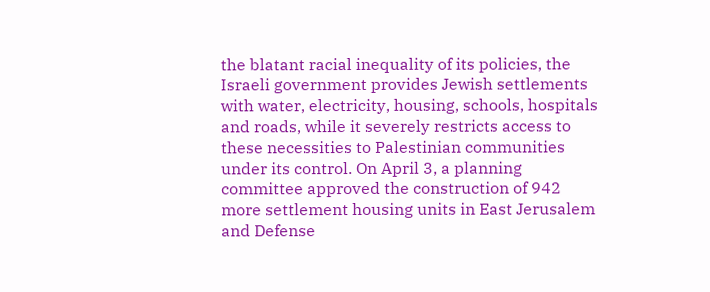the blatant racial inequality of its policies, the Israeli government provides Jewish settlements with water, electricity, housing, schools, hospitals and roads, while it severely restricts access to these necessities to Palestinian communities under its control. On April 3, a planning committee approved the construction of 942 more settlement housing units in East Jerusalem and Defense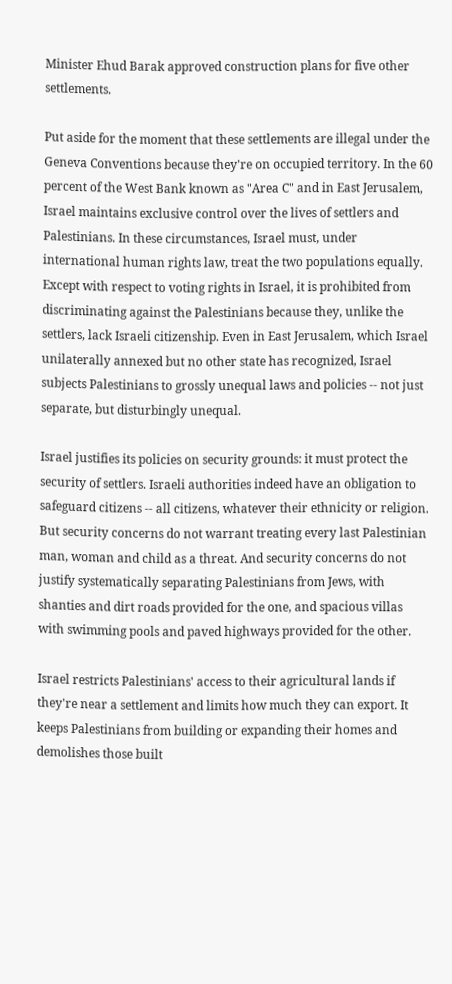Minister Ehud Barak approved construction plans for five other settlements.

Put aside for the moment that these settlements are illegal under the Geneva Conventions because they're on occupied territory. In the 60 percent of the West Bank known as "Area C" and in East Jerusalem, Israel maintains exclusive control over the lives of settlers and Palestinians. In these circumstances, Israel must, under international human rights law, treat the two populations equally. Except with respect to voting rights in Israel, it is prohibited from discriminating against the Palestinians because they, unlike the settlers, lack Israeli citizenship. Even in East Jerusalem, which Israel unilaterally annexed but no other state has recognized, Israel subjects Palestinians to grossly unequal laws and policies -- not just separate, but disturbingly unequal.

Israel justifies its policies on security grounds: it must protect the security of settlers. Israeli authorities indeed have an obligation to safeguard citizens -- all citizens, whatever their ethnicity or religion. But security concerns do not warrant treating every last Palestinian man, woman and child as a threat. And security concerns do not justify systematically separating Palestinians from Jews, with shanties and dirt roads provided for the one, and spacious villas with swimming pools and paved highways provided for the other.

Israel restricts Palestinians' access to their agricultural lands if they're near a settlement and limits how much they can export. It keeps Palestinians from building or expanding their homes and demolishes those built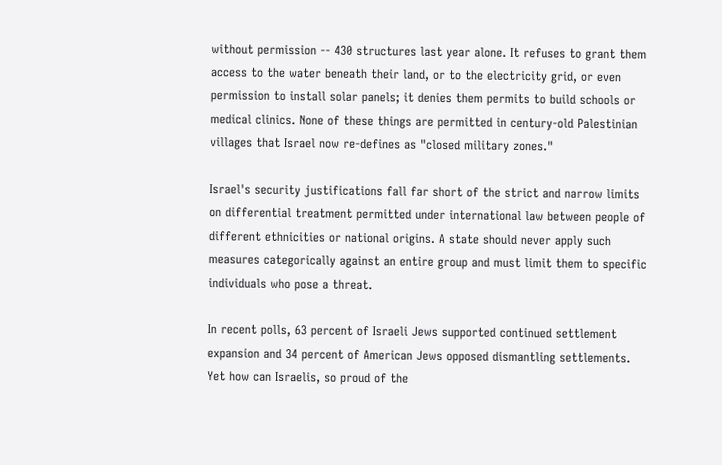without permission -- 430 structures last year alone. It refuses to grant them access to the water beneath their land, or to the electricity grid, or even permission to install solar panels; it denies them permits to build schools or medical clinics. None of these things are permitted in century-old Palestinian villages that Israel now re-defines as "closed military zones."

Israel's security justifications fall far short of the strict and narrow limits on differential treatment permitted under international law between people of different ethnicities or national origins. A state should never apply such measures categorically against an entire group and must limit them to specific individuals who pose a threat.

In recent polls, 63 percent of Israeli Jews supported continued settlement expansion and 34 percent of American Jews opposed dismantling settlements. Yet how can Israelis, so proud of the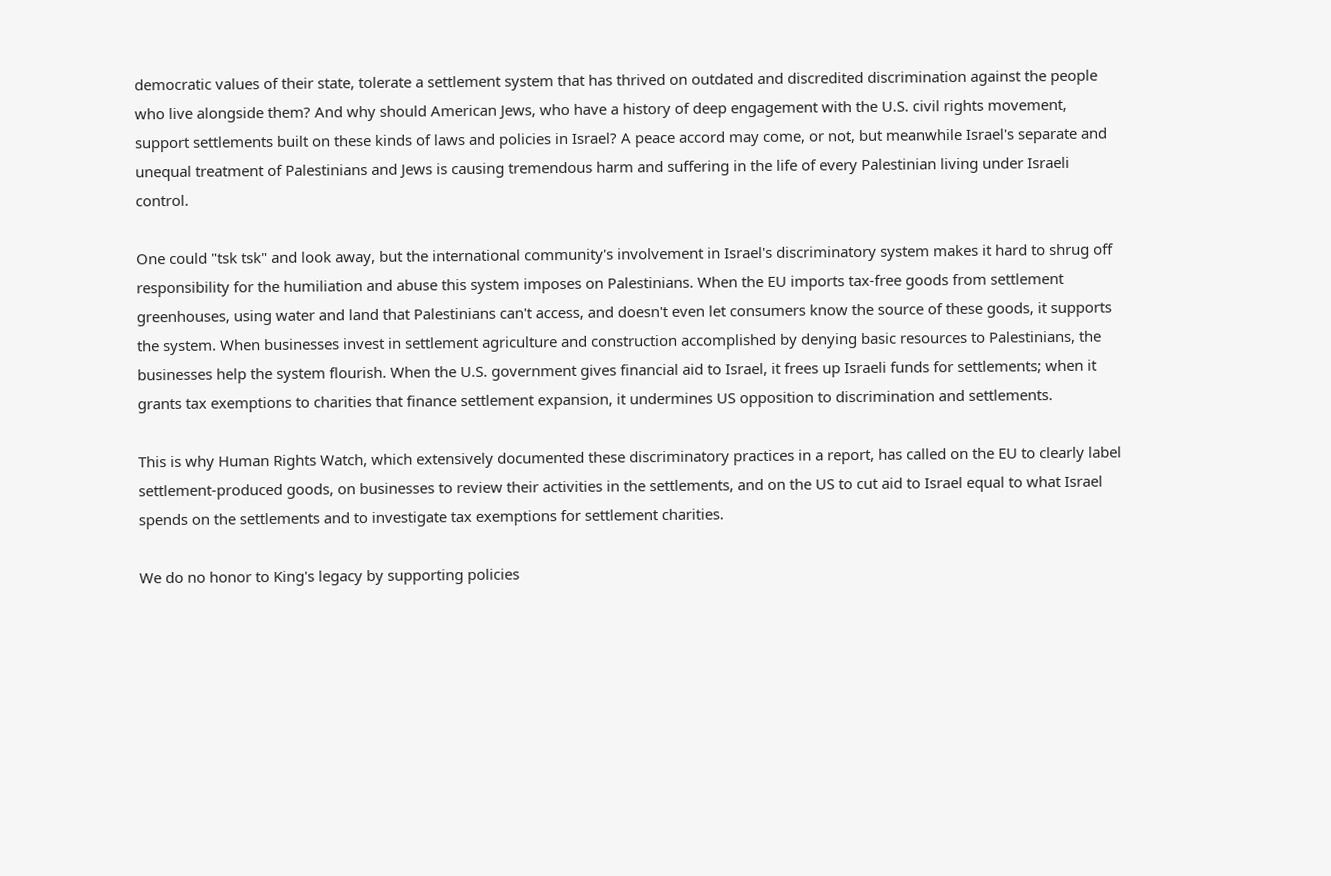democratic values of their state, tolerate a settlement system that has thrived on outdated and discredited discrimination against the people who live alongside them? And why should American Jews, who have a history of deep engagement with the U.S. civil rights movement, support settlements built on these kinds of laws and policies in Israel? A peace accord may come, or not, but meanwhile Israel's separate and unequal treatment of Palestinians and Jews is causing tremendous harm and suffering in the life of every Palestinian living under Israeli control.

One could "tsk tsk" and look away, but the international community's involvement in Israel's discriminatory system makes it hard to shrug off responsibility for the humiliation and abuse this system imposes on Palestinians. When the EU imports tax-free goods from settlement greenhouses, using water and land that Palestinians can't access, and doesn't even let consumers know the source of these goods, it supports the system. When businesses invest in settlement agriculture and construction accomplished by denying basic resources to Palestinians, the businesses help the system flourish. When the U.S. government gives financial aid to Israel, it frees up Israeli funds for settlements; when it grants tax exemptions to charities that finance settlement expansion, it undermines US opposition to discrimination and settlements.

This is why Human Rights Watch, which extensively documented these discriminatory practices in a report, has called on the EU to clearly label settlement-produced goods, on businesses to review their activities in the settlements, and on the US to cut aid to Israel equal to what Israel spends on the settlements and to investigate tax exemptions for settlement charities.

We do no honor to King's legacy by supporting policies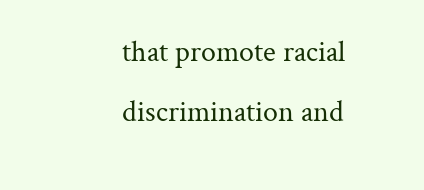that promote racial discrimination and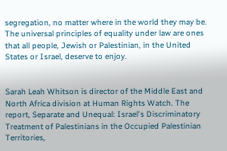segregation, no matter where in the world they may be. The universal principles of equality under law are ones that all people, Jewish or Palestinian, in the United States or Israel, deserve to enjoy.


Sarah Leah Whitson is director of the Middle East and North Africa division at Human Rights Watch. The report, Separate and Unequal: Israel's Discriminatory Treatment of Palestinians in the Occupied Palestinian Territories,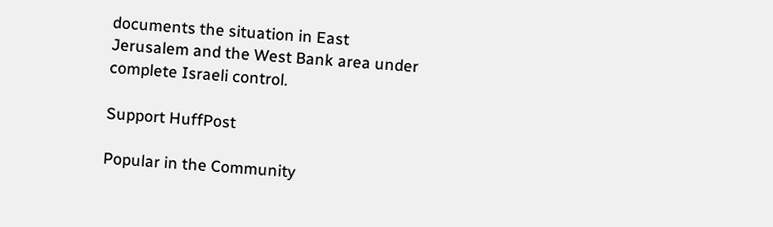documents the situation in East Jerusalem and the West Bank area under complete Israeli control.

Support HuffPost

Popular in the Community